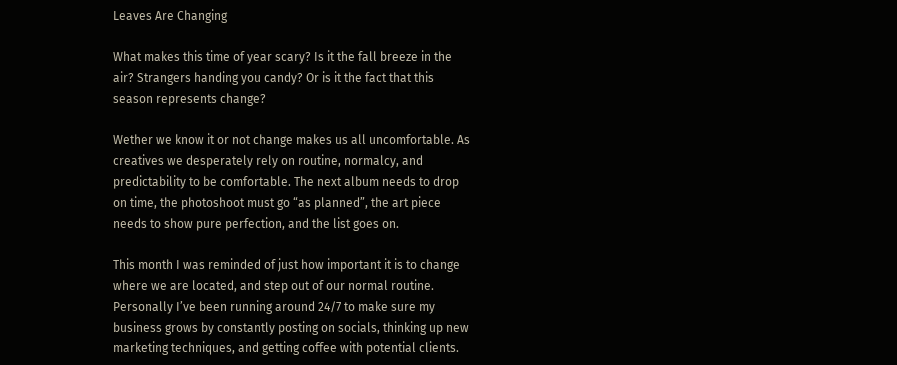Leaves Are Changing

What makes this time of year scary? Is it the fall breeze in the air? Strangers handing you candy? Or is it the fact that this season represents change?

Wether we know it or not change makes us all uncomfortable. As creatives we desperately rely on routine, normalcy, and predictability to be comfortable. The next album needs to drop on time, the photoshoot must go “as planned”, the art piece needs to show pure perfection, and the list goes on.

This month I was reminded of just how important it is to change where we are located, and step out of our normal routine. Personally I’ve been running around 24/7 to make sure my business grows by constantly posting on socials, thinking up new marketing techniques, and getting coffee with potential clients.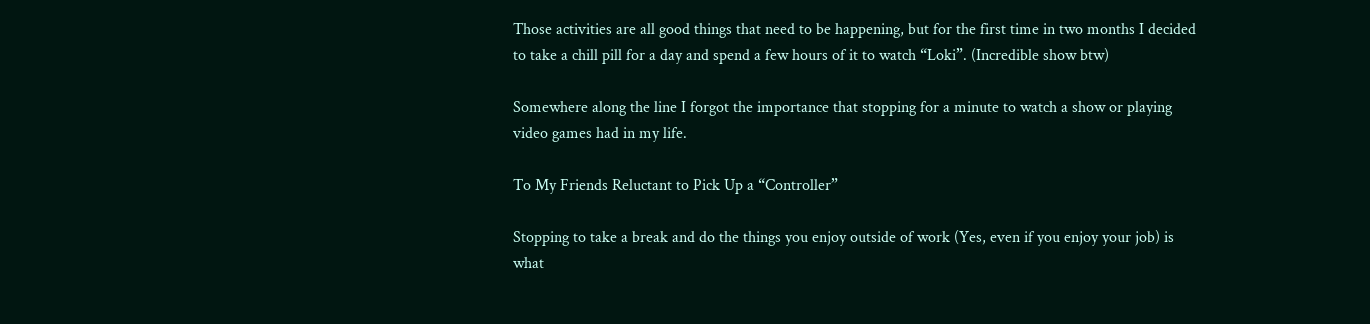Those activities are all good things that need to be happening, but for the first time in two months I decided to take a chill pill for a day and spend a few hours of it to watch “Loki”. (Incredible show btw)

Somewhere along the line I forgot the importance that stopping for a minute to watch a show or playing video games had in my life.

To My Friends Reluctant to Pick Up a “Controller”

Stopping to take a break and do the things you enjoy outside of work (Yes, even if you enjoy your job) is what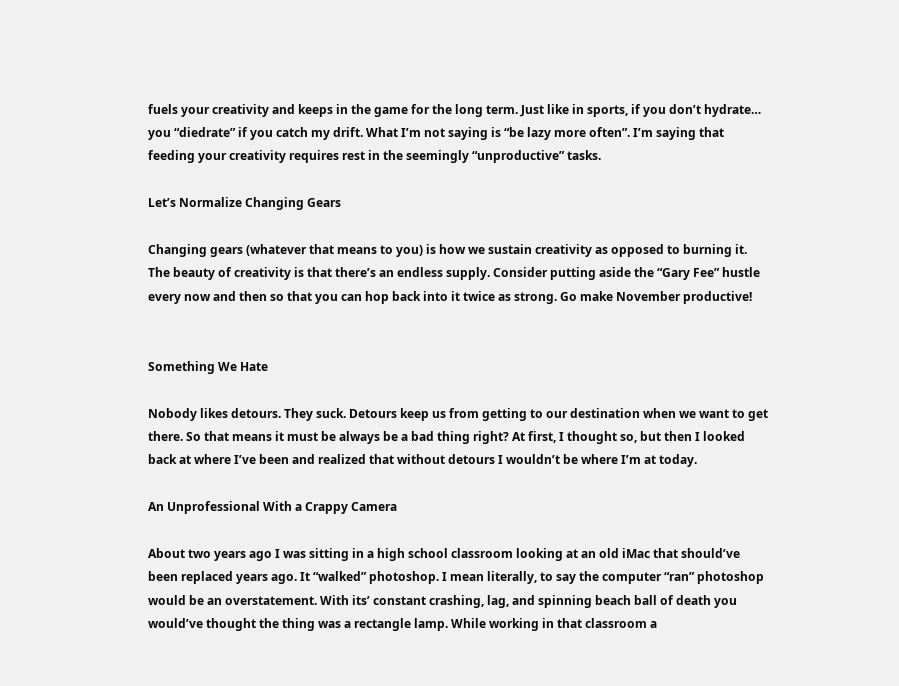fuels your creativity and keeps in the game for the long term. Just like in sports, if you don’t hydrate… you “diedrate” if you catch my drift. What I’m not saying is “be lazy more often”. I’m saying that feeding your creativity requires rest in the seemingly “unproductive” tasks.

Let’s Normalize Changing Gears

Changing gears (whatever that means to you) is how we sustain creativity as opposed to burning it. The beauty of creativity is that there’s an endless supply. Consider putting aside the “Gary Fee” hustle every now and then so that you can hop back into it twice as strong. Go make November productive!


Something We Hate

Nobody likes detours. They suck. Detours keep us from getting to our destination when we want to get there. So that means it must be always be a bad thing right? At first, I thought so, but then I looked back at where I’ve been and realized that without detours I wouldn’t be where I’m at today.

An Unprofessional With a Crappy Camera

About two years ago I was sitting in a high school classroom looking at an old iMac that should’ve been replaced years ago. It “walked” photoshop. I mean literally, to say the computer “ran” photoshop would be an overstatement. With its’ constant crashing, lag, and spinning beach ball of death you would’ve thought the thing was a rectangle lamp. While working in that classroom a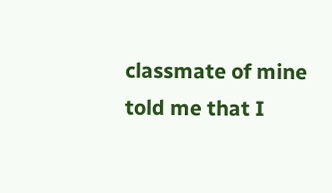classmate of mine told me that I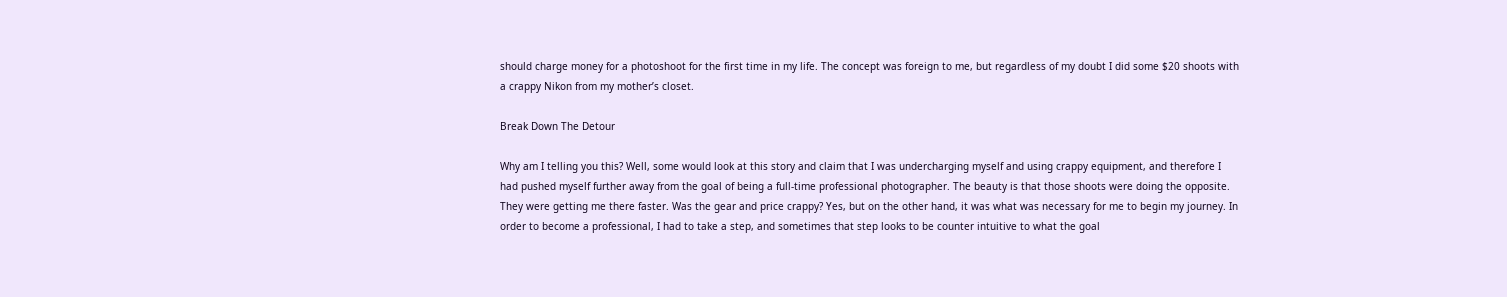should charge money for a photoshoot for the first time in my life. The concept was foreign to me, but regardless of my doubt I did some $20 shoots with a crappy Nikon from my mother’s closet.

Break Down The Detour

Why am I telling you this? Well, some would look at this story and claim that I was undercharging myself and using crappy equipment, and therefore I had pushed myself further away from the goal of being a full-time professional photographer. The beauty is that those shoots were doing the opposite. They were getting me there faster. Was the gear and price crappy? Yes, but on the other hand, it was what was necessary for me to begin my journey. In order to become a professional, I had to take a step, and sometimes that step looks to be counter intuitive to what the goal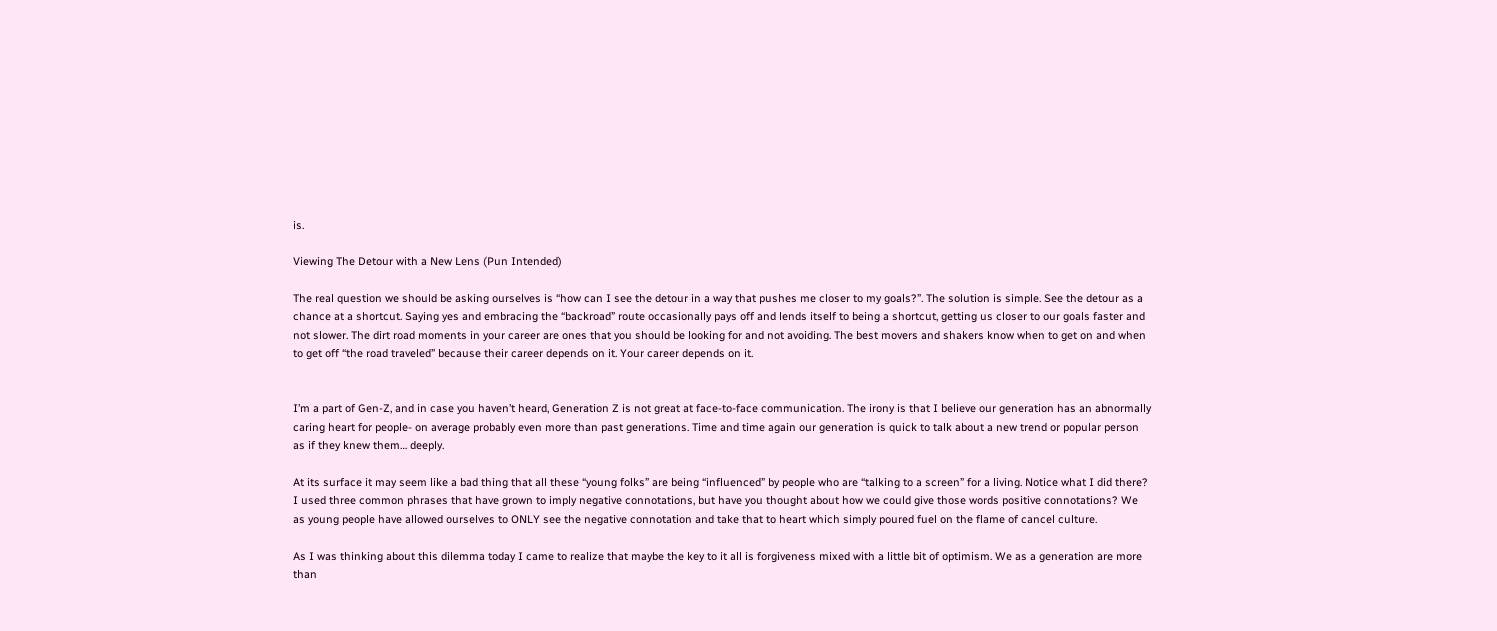is.

Viewing The Detour with a New Lens (Pun Intended)

The real question we should be asking ourselves is “how can I see the detour in a way that pushes me closer to my goals?”. The solution is simple. See the detour as a chance at a shortcut. Saying yes and embracing the “backroad” route occasionally pays off and lends itself to being a shortcut, getting us closer to our goals faster and not slower. The dirt road moments in your career are ones that you should be looking for and not avoiding. The best movers and shakers know when to get on and when to get off “the road traveled” because their career depends on it. Your career depends on it.


I’m a part of Gen-Z, and in case you haven’t heard, Generation Z is not great at face-to-face communication. The irony is that I believe our generation has an abnormally caring heart for people- on average probably even more than past generations. Time and time again our generation is quick to talk about a new trend or popular person as if they knew them… deeply.

At its surface it may seem like a bad thing that all these “young folks” are being “influenced” by people who are “talking to a screen” for a living. Notice what I did there? I used three common phrases that have grown to imply negative connotations, but have you thought about how we could give those words positive connotations? We as young people have allowed ourselves to ONLY see the negative connotation and take that to heart which simply poured fuel on the flame of cancel culture.

As I was thinking about this dilemma today I came to realize that maybe the key to it all is forgiveness mixed with a little bit of optimism. We as a generation are more than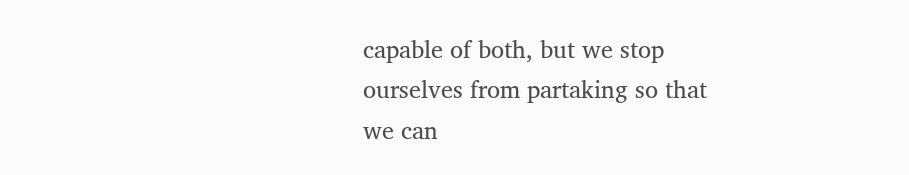capable of both, but we stop ourselves from partaking so that we can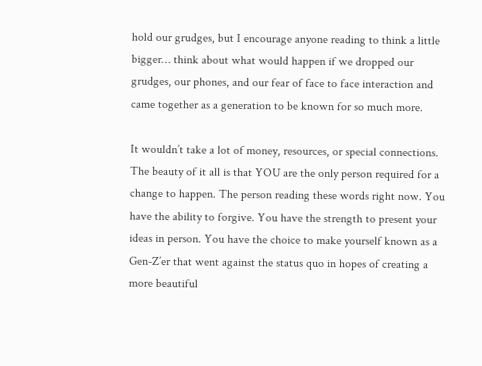hold our grudges, but I encourage anyone reading to think a little bigger… think about what would happen if we dropped our grudges, our phones, and our fear of face to face interaction and came together as a generation to be known for so much more.

It wouldn’t take a lot of money, resources, or special connections. The beauty of it all is that YOU are the only person required for a change to happen. The person reading these words right now. You have the ability to forgive. You have the strength to present your ideas in person. You have the choice to make yourself known as a Gen-Z’er that went against the status quo in hopes of creating a more beautiful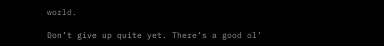world.

Don’t give up quite yet. There’s a good ol’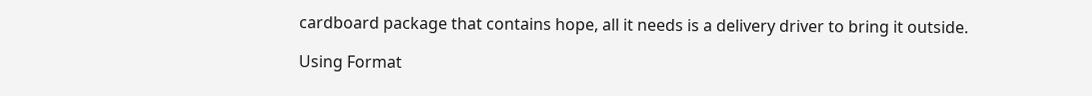cardboard package that contains hope, all it needs is a delivery driver to bring it outside.

Using Format